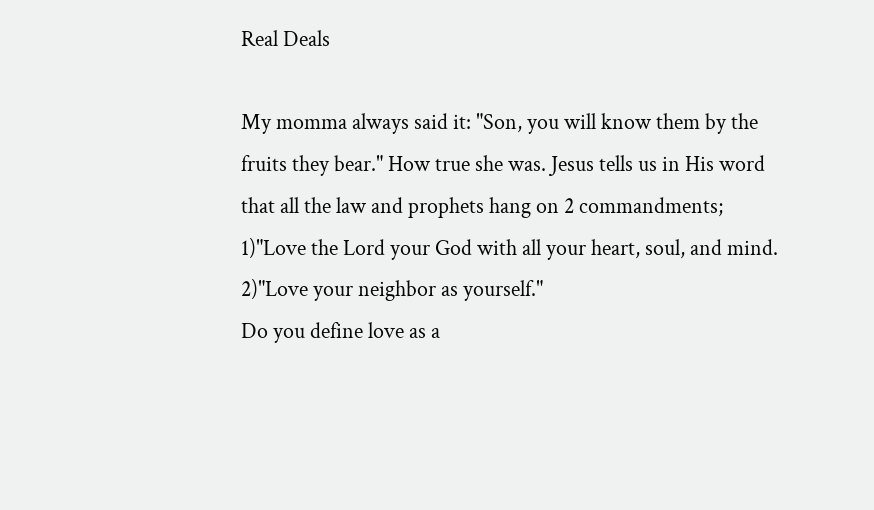Real Deals

My momma always said it: "Son, you will know them by the fruits they bear." How true she was. Jesus tells us in His word that all the law and prophets hang on 2 commandments; 1)"Love the Lord your God with all your heart, soul, and mind. 2)"Love your neighbor as yourself."
Do you define love as a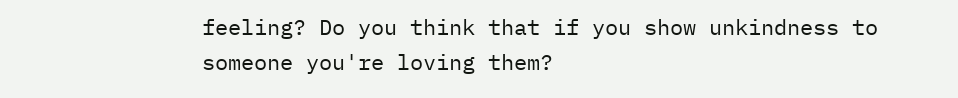feeling? Do you think that if you show unkindness to someone you're loving them?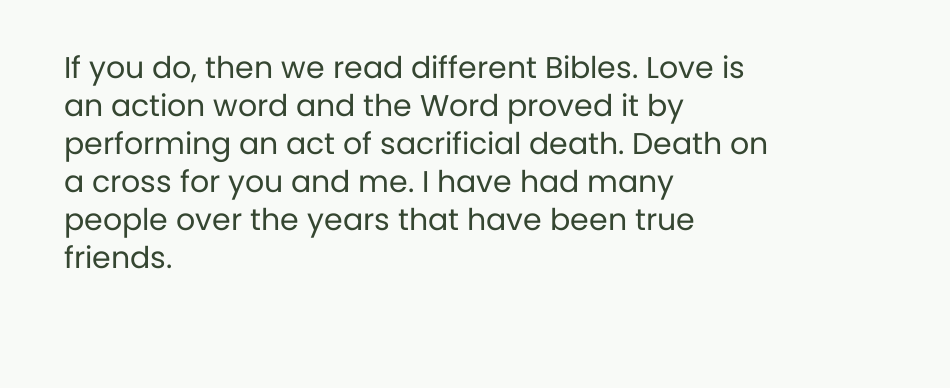If you do, then we read different Bibles. Love is an action word and the Word proved it by performing an act of sacrificial death. Death on a cross for you and me. I have had many people over the years that have been true friends.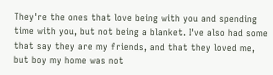They're the ones that love being with you and spending time with you, but not being a blanket. I've also had some that say they are my friends, and that they loved me, but boy my home was not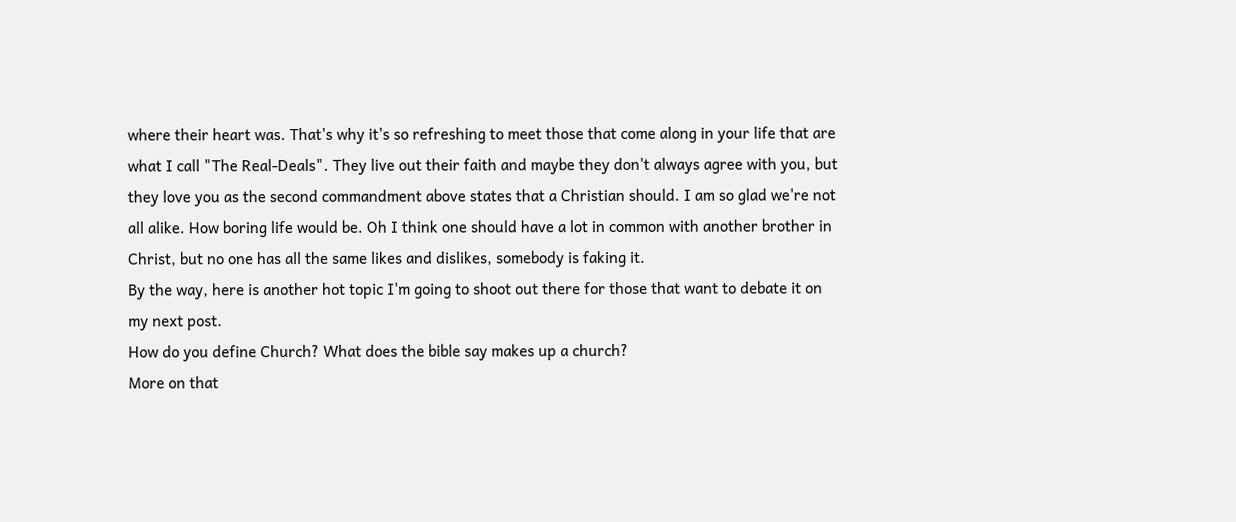where their heart was. That's why it's so refreshing to meet those that come along in your life that are what I call "The Real-Deals". They live out their faith and maybe they don't always agree with you, but they love you as the second commandment above states that a Christian should. I am so glad we're not all alike. How boring life would be. Oh I think one should have a lot in common with another brother in Christ, but no one has all the same likes and dislikes, somebody is faking it.
By the way, here is another hot topic I'm going to shoot out there for those that want to debate it on my next post.
How do you define Church? What does the bible say makes up a church?
More on that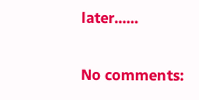later......

No comments: